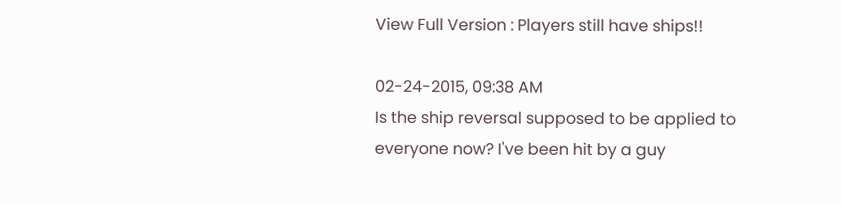View Full Version : Players still have ships!!

02-24-2015, 09:38 AM
Is the ship reversal supposed to be applied to everyone now? I've been hit by a guy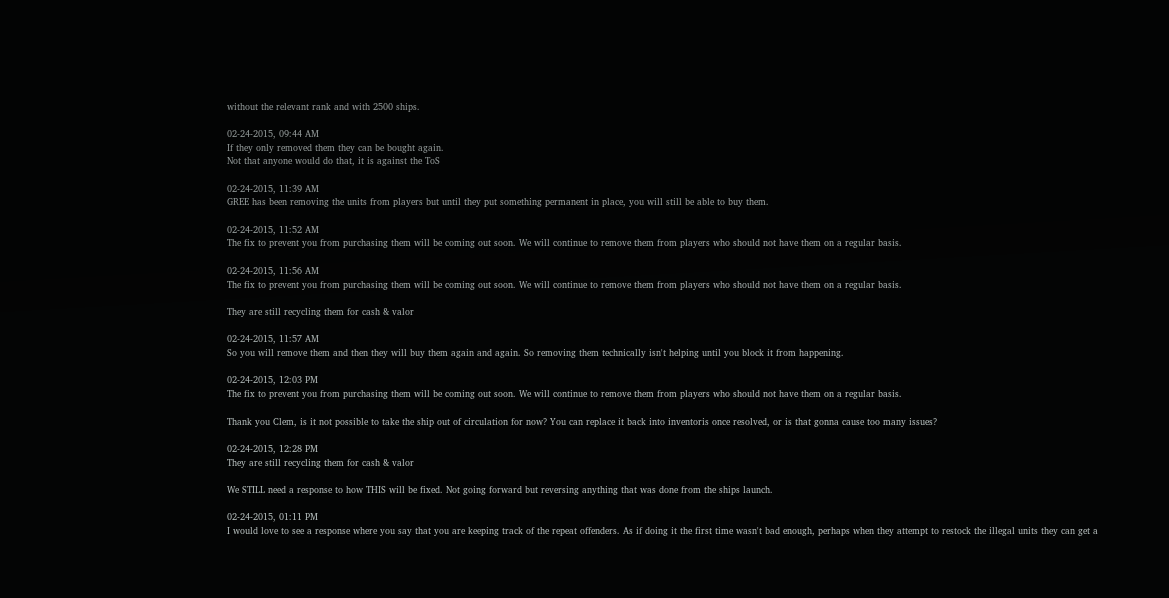without the relevant rank and with 2500 ships.

02-24-2015, 09:44 AM
If they only removed them they can be bought again.
Not that anyone would do that, it is against the ToS

02-24-2015, 11:39 AM
GREE has been removing the units from players but until they put something permanent in place, you will still be able to buy them.

02-24-2015, 11:52 AM
The fix to prevent you from purchasing them will be coming out soon. We will continue to remove them from players who should not have them on a regular basis.

02-24-2015, 11:56 AM
The fix to prevent you from purchasing them will be coming out soon. We will continue to remove them from players who should not have them on a regular basis.

They are still recycling them for cash & valor

02-24-2015, 11:57 AM
So you will remove them and then they will buy them again and again. So removing them technically isn't helping until you block it from happening.

02-24-2015, 12:03 PM
The fix to prevent you from purchasing them will be coming out soon. We will continue to remove them from players who should not have them on a regular basis.

Thank you Clem, is it not possible to take the ship out of circulation for now? You can replace it back into inventoris once resolved, or is that gonna cause too many issues?

02-24-2015, 12:28 PM
They are still recycling them for cash & valor

We STILL need a response to how THIS will be fixed. Not going forward but reversing anything that was done from the ships launch.

02-24-2015, 01:11 PM
I would love to see a response where you say that you are keeping track of the repeat offenders. As if doing it the first time wasn't bad enough, perhaps when they attempt to restock the illegal units they can get a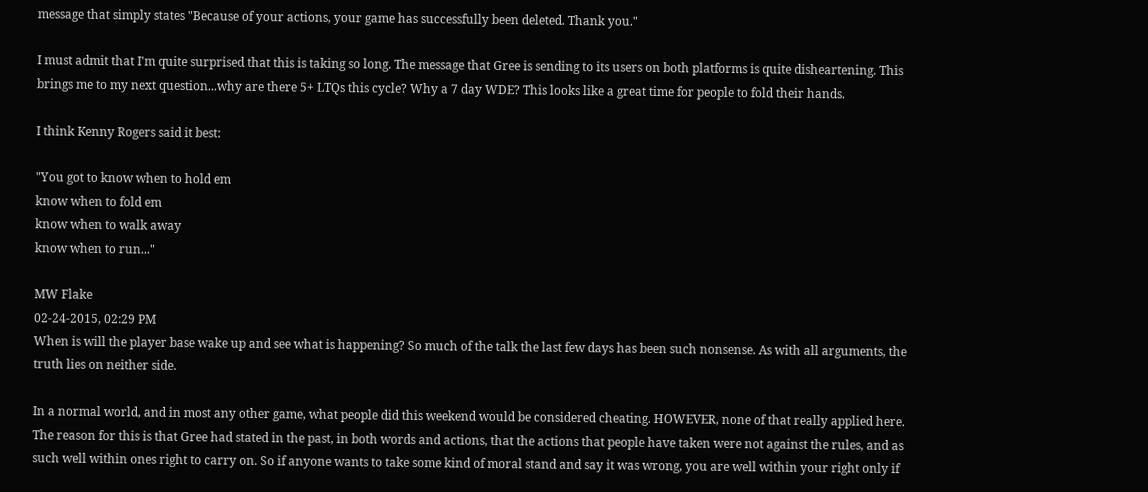message that simply states "Because of your actions, your game has successfully been deleted. Thank you."

I must admit that I'm quite surprised that this is taking so long. The message that Gree is sending to its users on both platforms is quite disheartening. This brings me to my next question...why are there 5+ LTQs this cycle? Why a 7 day WDE? This looks like a great time for people to fold their hands.

I think Kenny Rogers said it best:

"You got to know when to hold em
know when to fold em
know when to walk away
know when to run..."

MW Flake
02-24-2015, 02:29 PM
When is will the player base wake up and see what is happening? So much of the talk the last few days has been such nonsense. As with all arguments, the truth lies on neither side.

In a normal world, and in most any other game, what people did this weekend would be considered cheating. HOWEVER, none of that really applied here. The reason for this is that Gree had stated in the past, in both words and actions, that the actions that people have taken were not against the rules, and as such well within ones right to carry on. So if anyone wants to take some kind of moral stand and say it was wrong, you are well within your right only if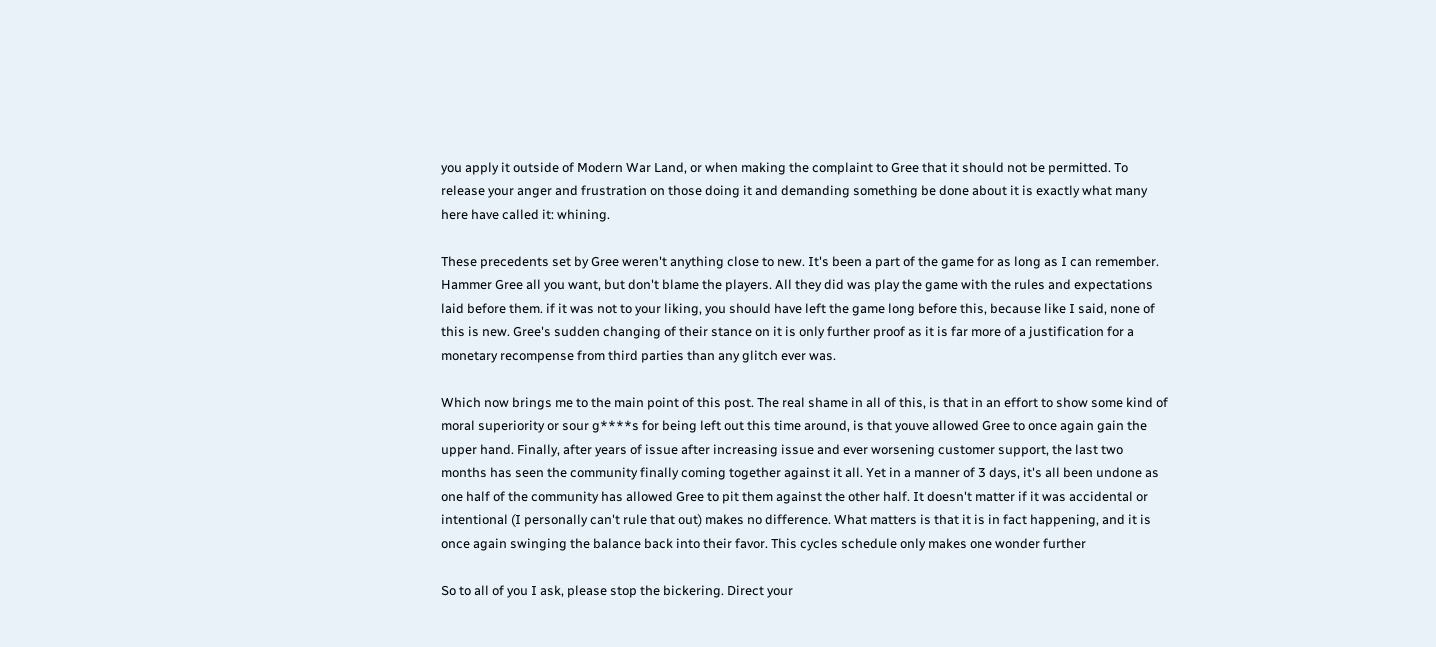you apply it outside of Modern War Land, or when making the complaint to Gree that it should not be permitted. To release your anger and frustration on those doing it and demanding something be done about it is exactly what many here have called it: whining.

These precedents set by Gree weren't anything close to new. It's been a part of the game for as long as I can remember. Hammer Gree all you want, but don't blame the players. All they did was play the game with the rules and expectations laid before them. if it was not to your liking, you should have left the game long before this, because like I said, none of this is new. Gree's sudden changing of their stance on it is only further proof as it is far more of a justification for a monetary recompense from third parties than any glitch ever was.

Which now brings me to the main point of this post. The real shame in all of this, is that in an effort to show some kind of moral superiority or sour g****s for being left out this time around, is that youve allowed Gree to once again gain the upper hand. Finally, after years of issue after increasing issue and ever worsening customer support, the last two months has seen the community finally coming together against it all. Yet in a manner of 3 days, it's all been undone as one half of the community has allowed Gree to pit them against the other half. It doesn't matter if it was accidental or intentional (I personally can't rule that out) makes no difference. What matters is that it is in fact happening, and it is once again swinging the balance back into their favor. This cycles schedule only makes one wonder further

So to all of you I ask, please stop the bickering. Direct your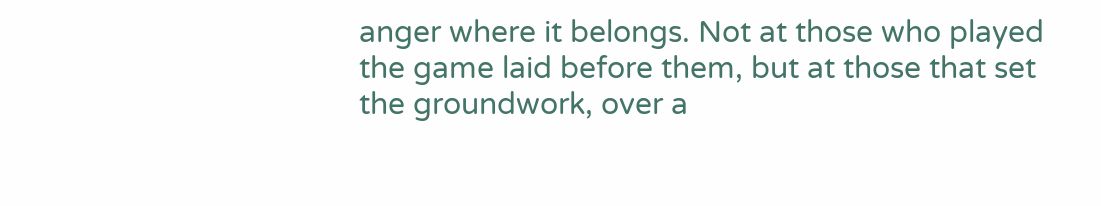anger where it belongs. Not at those who played the game laid before them, but at those that set the groundwork, over a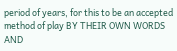period of years, for this to be an accepted method of play BY THEIR OWN WORDS AND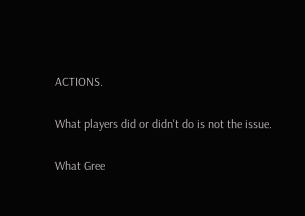ACTIONS.

What players did or didn't do is not the issue.

What Gree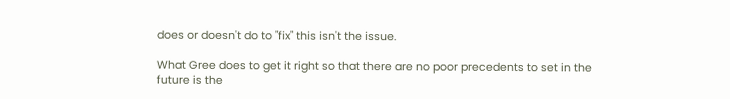does or doesn't do to "fix" this isn't the issue.

What Gree does to get it right so that there are no poor precedents to set in the future is the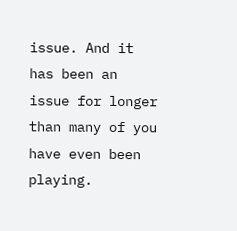issue. And it has been an issue for longer than many of you have even been playing.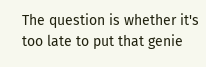The question is whether it's too late to put that genie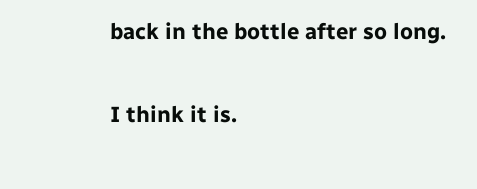back in the bottle after so long.

I think it is.